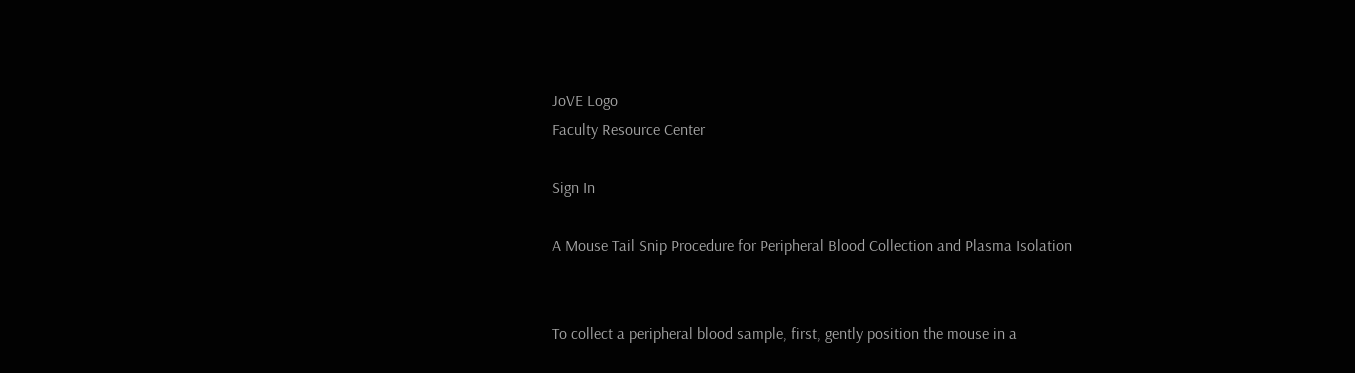JoVE Logo
Faculty Resource Center

Sign In

A Mouse Tail Snip Procedure for Peripheral Blood Collection and Plasma Isolation


To collect a peripheral blood sample, first, gently position the mouse in a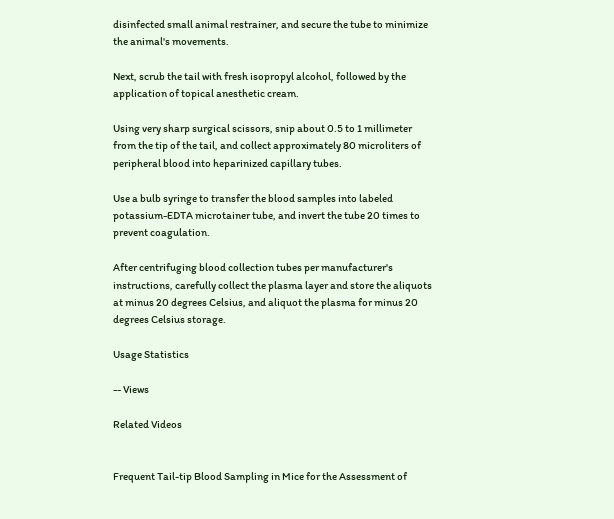disinfected small animal restrainer, and secure the tube to minimize the animal's movements.

Next, scrub the tail with fresh isopropyl alcohol, followed by the application of topical anesthetic cream.

Using very sharp surgical scissors, snip about 0.5 to 1 millimeter from the tip of the tail, and collect approximately 80 microliters of peripheral blood into heparinized capillary tubes.

Use a bulb syringe to transfer the blood samples into labeled potassium-EDTA microtainer tube, and invert the tube 20 times to prevent coagulation.

After centrifuging blood collection tubes per manufacturer's instructions, carefully collect the plasma layer and store the aliquots at minus 20 degrees Celsius, and aliquot the plasma for minus 20 degrees Celsius storage.

Usage Statistics

-- Views

Related Videos


Frequent Tail-tip Blood Sampling in Mice for the Assessment of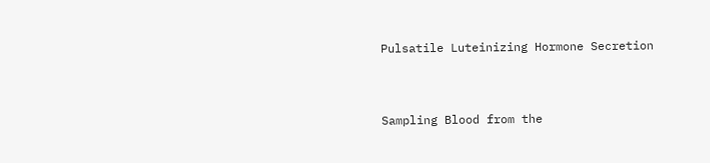Pulsatile Luteinizing Hormone Secretion


Sampling Blood from the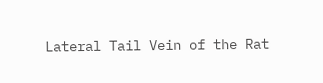Lateral Tail Vein of the Rat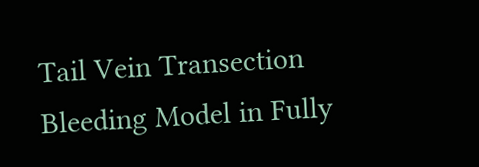Tail Vein Transection Bleeding Model in Fully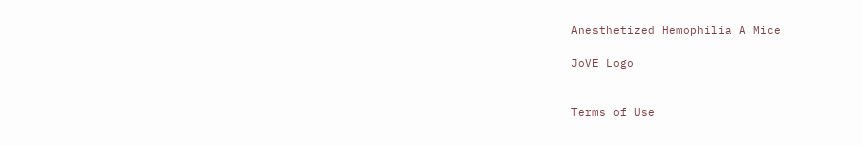Anesthetized Hemophilia A Mice

JoVE Logo


Terms of Use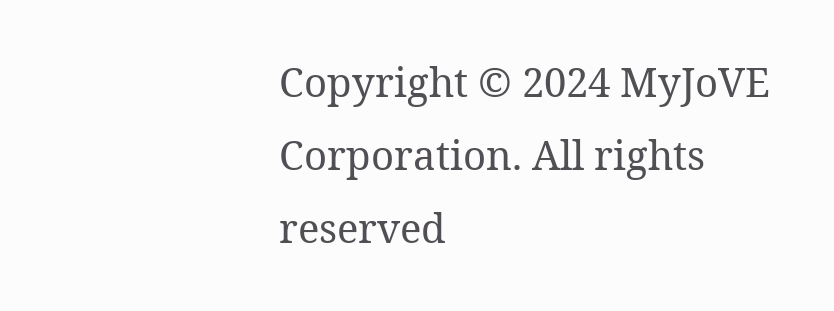Copyright © 2024 MyJoVE Corporation. All rights reserved